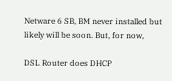Netware 6 SB, BM never installed but likely will be soon. But, for now,

DSL Router does DHCP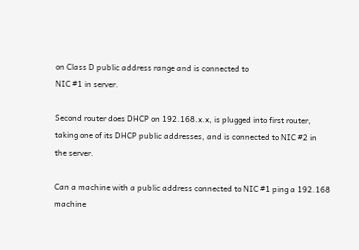on Class D public address range and is connected to
NIC #1 in server.

Second router does DHCP on 192.168.x.x, is plugged into first router,
taking one of its DHCP public addresses, and is connected to NIC #2 in
the server.

Can a machine with a public address connected to NIC #1 ping a 192.168
machine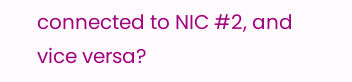connected to NIC #2, and vice versa?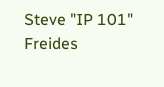Steve "IP 101" Freides